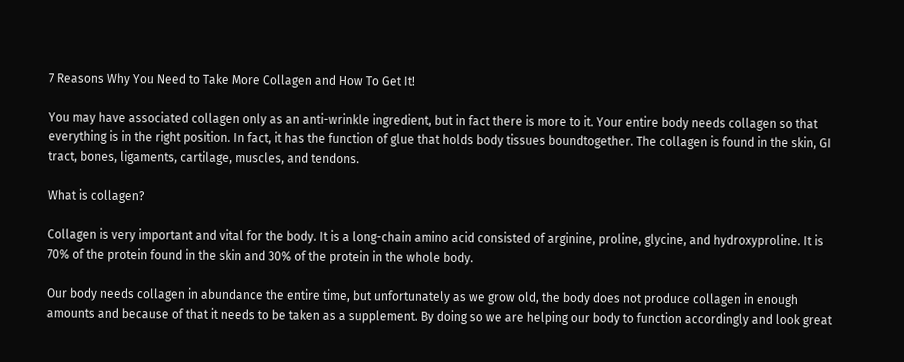7 Reasons Why You Need to Take More Collagen and How To Get It!

You may have associated collagen only as an anti-wrinkle ingredient, but in fact there is more to it. Your entire body needs collagen so that everything is in the right position. In fact, it has the function of glue that holds body tissues boundtogether. The collagen is found in the skin, GI tract, bones, ligaments, cartilage, muscles, and tendons.

What is collagen?

Collagen is very important and vital for the body. It is a long-chain amino acid consisted of arginine, proline, glycine, and hydroxyproline. It is 70% of the protein found in the skin and 30% of the protein in the whole body.

Our body needs collagen in abundance the entire time, but unfortunately as we grow old, the body does not produce collagen in enough amounts and because of that it needs to be taken as a supplement. By doing so we are helping our body to function accordingly and look great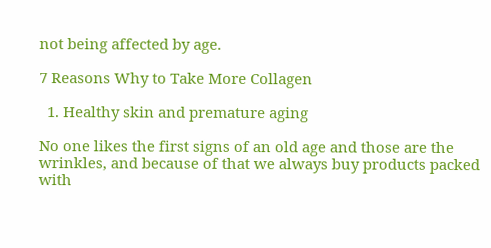not being affected by age.

7 Reasons Why to Take More Collagen

  1. Healthy skin and premature aging

No one likes the first signs of an old age and those are the wrinkles, and because of that we always buy products packed with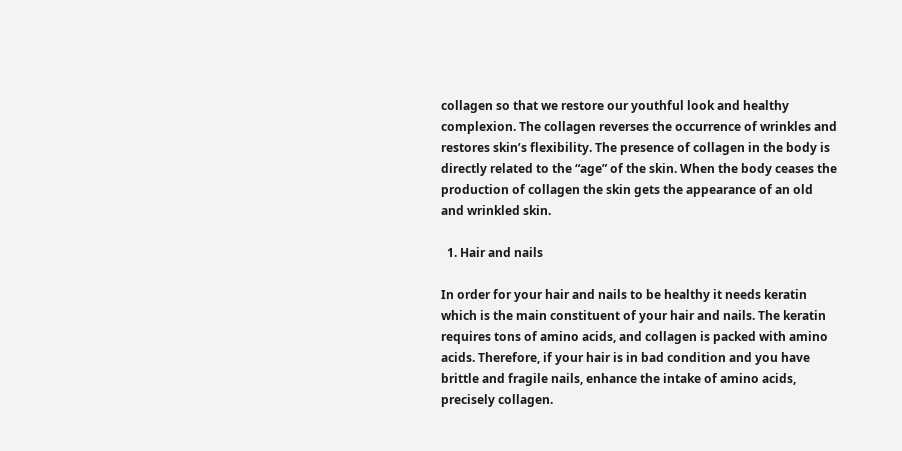collagen so that we restore our youthful look and healthy complexion. The collagen reverses the occurrence of wrinkles and restores skin’s flexibility. The presence of collagen in the body is directly related to the “age” of the skin. When the body ceases the production of collagen the skin gets the appearance of an old and wrinkled skin.

  1. Hair and nails

In order for your hair and nails to be healthy it needs keratin which is the main constituent of your hair and nails. The keratin requires tons of amino acids, and collagen is packed with amino acids. Therefore, if your hair is in bad condition and you have brittle and fragile nails, enhance the intake of amino acids, precisely collagen.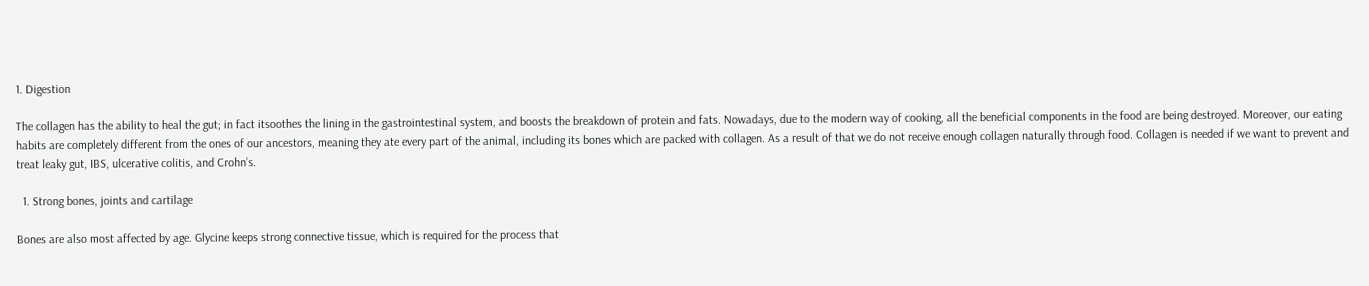1. Digestion

The collagen has the ability to heal the gut; in fact itsoothes the lining in the gastrointestinal system, and boosts the breakdown of protein and fats. Nowadays, due to the modern way of cooking, all the beneficial components in the food are being destroyed. Moreover, our eating habits are completely different from the ones of our ancestors, meaning they ate every part of the animal, including its bones which are packed with collagen. As a result of that we do not receive enough collagen naturally through food. Collagen is needed if we want to prevent and treat leaky gut, IBS, ulcerative colitis, and Crohn’s.

  1. Strong bones, joints and cartilage

Bones are also most affected by age. Glycine keeps strong connective tissue, which is required for the process that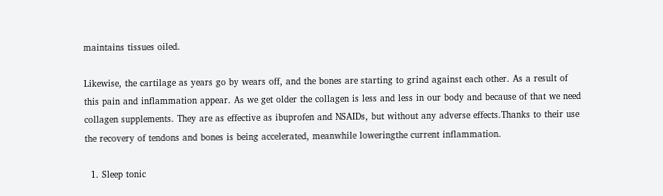maintains tissues oiled.

Likewise, the cartilage as years go by wears off, and the bones are starting to grind against each other. As a result of this pain and inflammation appear. As we get older the collagen is less and less in our body and because of that we need collagen supplements. They are as effective as ibuprofen and NSAIDs, but without any adverse effects.Thanks to their use the recovery of tendons and bones is being accelerated, meanwhile loweringthe current inflammation.

  1. Sleep tonic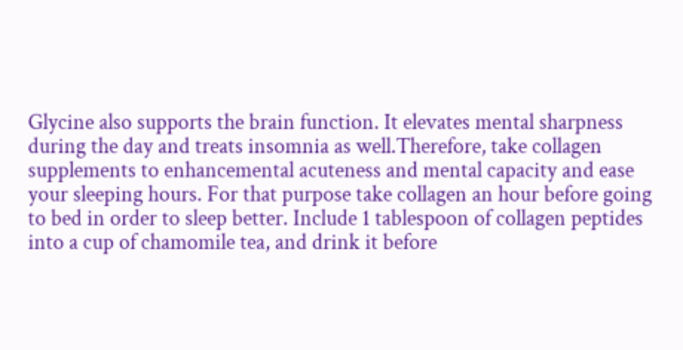Glycine also supports the brain function. It elevates mental sharpness during the day and treats insomnia as well.Therefore, take collagen supplements to enhancemental acuteness and mental capacity and ease your sleeping hours. For that purpose take collagen an hour before going to bed in order to sleep better. Include 1 tablespoon of collagen peptides into a cup of chamomile tea, and drink it before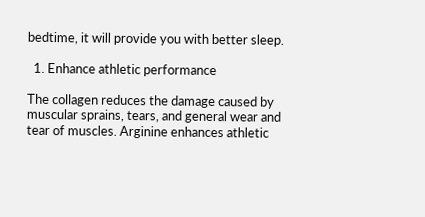bedtime, it will provide you with better sleep.

  1. Enhance athletic performance

The collagen reduces the damage caused by muscular sprains, tears, and general wear and tear of muscles. Arginine enhances athletic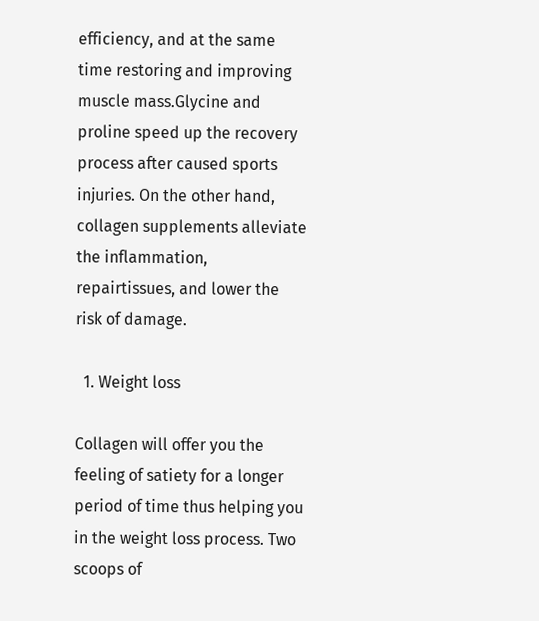efficiency, and at the same time restoring and improving muscle mass.Glycine and proline speed up the recovery process after caused sports injuries. On the other hand, collagen supplements alleviate the inflammation, repairtissues, and lower the risk of damage.

  1. Weight loss

Collagen will offer you the feeling of satiety for a longer period of time thus helping you in the weight loss process. Two scoops of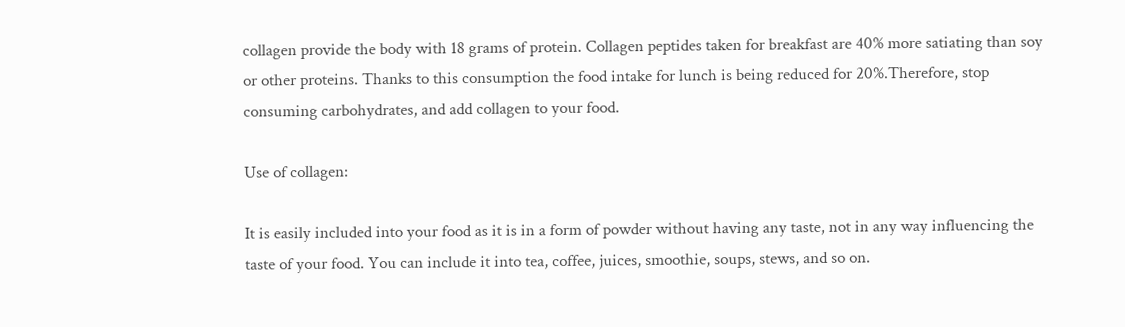collagen provide the body with 18 grams of protein. Collagen peptides taken for breakfast are 40% more satiating than soy or other proteins. Thanks to this consumption the food intake for lunch is being reduced for 20%.Therefore, stop consuming carbohydrates, and add collagen to your food.

Use of collagen:

It is easily included into your food as it is in a form of powder without having any taste, not in any way influencing the taste of your food. You can include it into tea, coffee, juices, smoothie, soups, stews, and so on.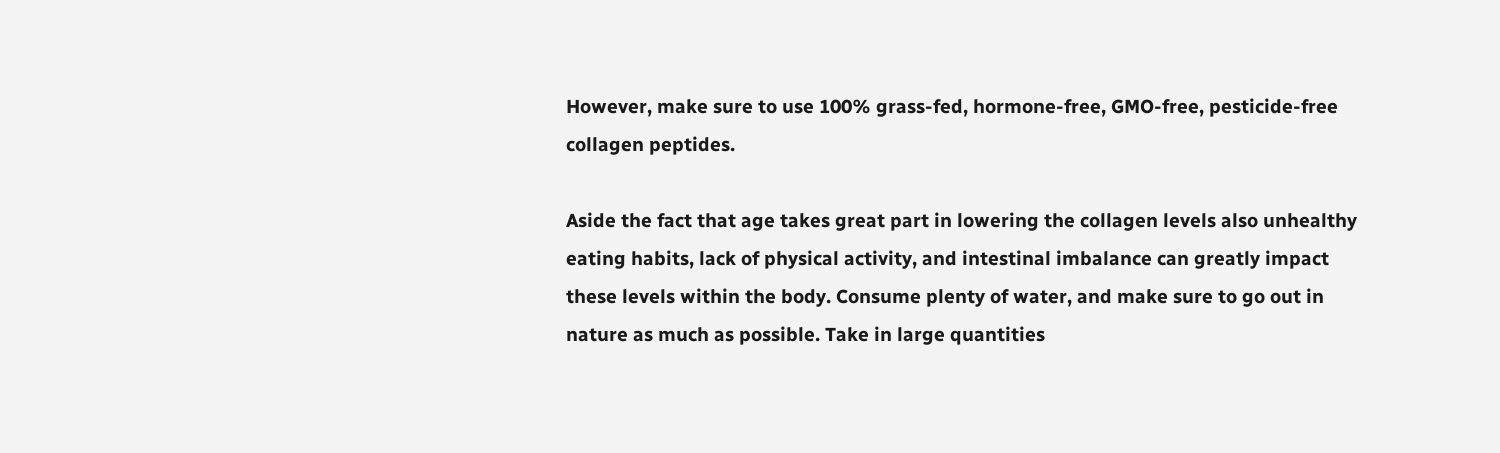However, make sure to use 100% grass-fed, hormone-free, GMO-free, pesticide-free collagen peptides.

Aside the fact that age takes great part in lowering the collagen levels also unhealthy eating habits, lack of physical activity, and intestinal imbalance can greatly impact these levels within the body. Consume plenty of water, and make sure to go out in nature as much as possible. Take in large quantities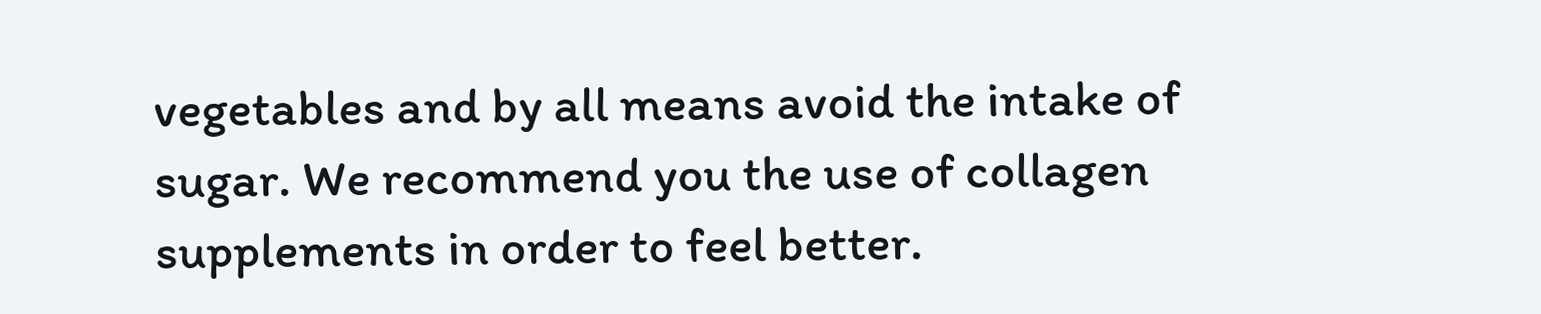vegetables and by all means avoid the intake of sugar. We recommend you the use of collagen supplements in order to feel better.